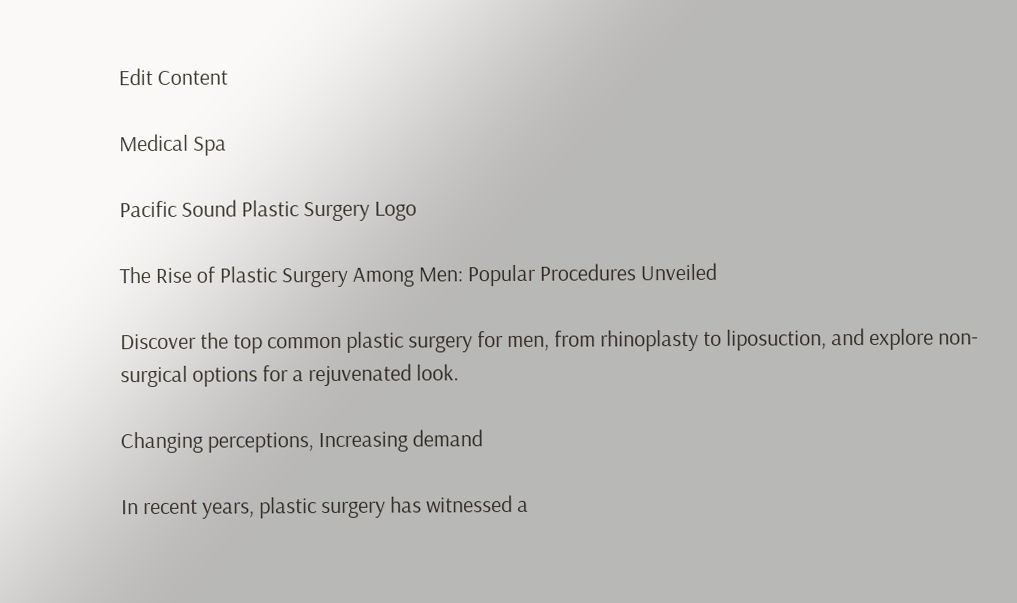Edit Content

Medical Spa

Pacific Sound Plastic Surgery Logo

The Rise of Plastic Surgery Among Men: Popular Procedures Unveiled

Discover the top common plastic surgery for men, from rhinoplasty to liposuction, and explore non-surgical options for a rejuvenated look.

Changing perceptions, Increasing demand

In recent years, plastic surgery has witnessed a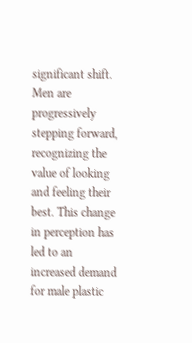significant shift. Men are progressively stepping forward, recognizing the value of looking and feeling their best. This change in perception has led to an increased demand for male plastic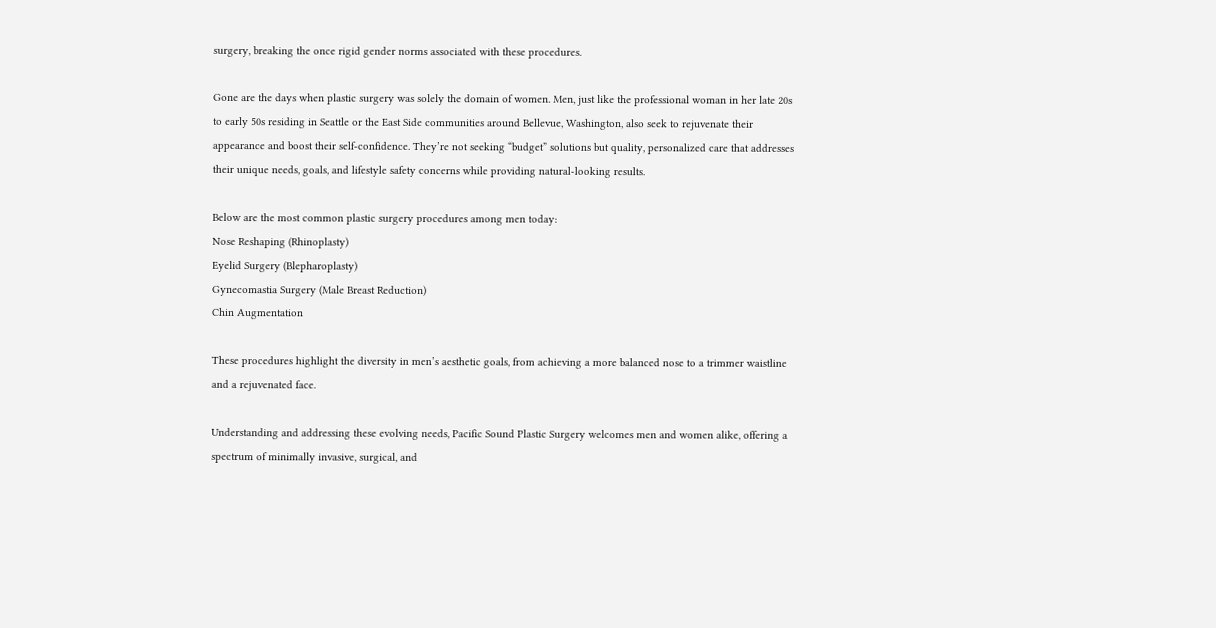surgery, breaking the once rigid gender norms associated with these procedures.

Gone are the days when plastic surgery was solely the domain of women. Men, just like the professional woman in her late 20s to early 50s residing in Seattle or the East Side communities around Bellevue, Washington, also seek to rejuvenate their appearance and boost their self-confidence. They’re not seeking “budget” solutions but quality, personalized care that addresses their unique needs, goals, and lifestyle safety concerns while providing natural-looking results.

Below are the most common plastic surgery procedures among men today:
Nose Reshaping (Rhinoplasty)
Eyelid Surgery (Blepharoplasty)
Gynecomastia Surgery (Male Breast Reduction)
Chin Augmentation

These procedures highlight the diversity in men’s aesthetic goals, from achieving a more balanced nose to a trimmer waistline and a rejuvenated face.

Understanding and addressing these evolving needs, Pacific Sound Plastic Surgery welcomes men and women alike, offering a spectrum of minimally invasive, surgical, and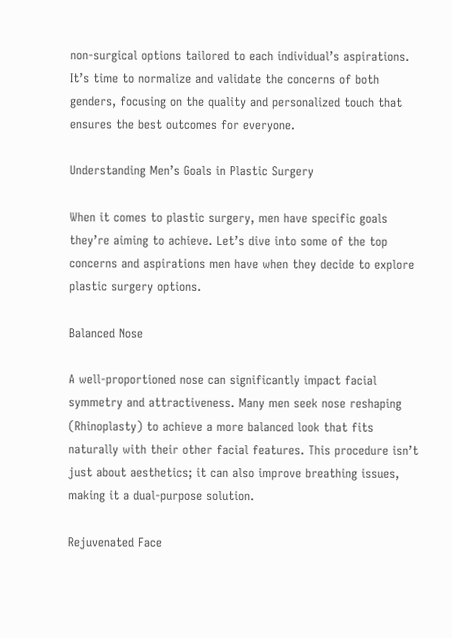non-surgical options tailored to each individual’s aspirations. It’s time to normalize and validate the concerns of both genders, focusing on the quality and personalized touch that ensures the best outcomes for everyone.

Understanding Men’s Goals in Plastic Surgery

When it comes to plastic surgery, men have specific goals they’re aiming to achieve. Let’s dive into some of the top concerns and aspirations men have when they decide to explore plastic surgery options.

Balanced Nose

A well-proportioned nose can significantly impact facial symmetry and attractiveness. Many men seek nose reshaping (Rhinoplasty) to achieve a more balanced look that fits naturally with their other facial features. This procedure isn’t just about aesthetics; it can also improve breathing issues, making it a dual-purpose solution.

Rejuvenated Face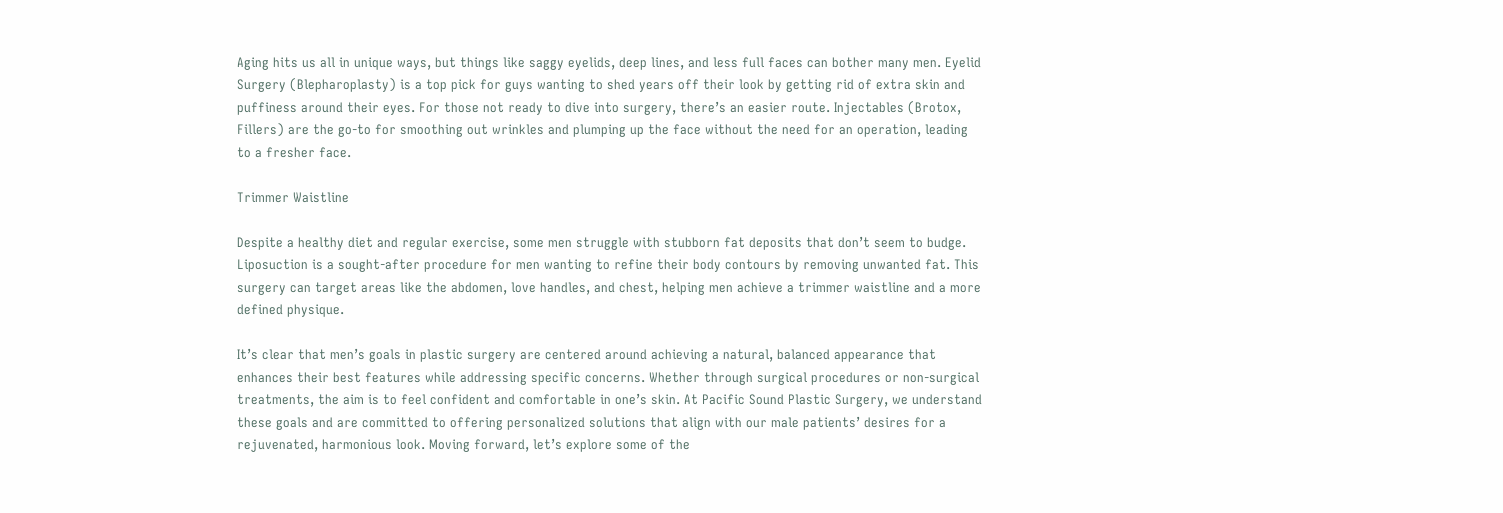Aging hits us all in unique ways, but things like saggy eyelids, deep lines, and less full faces can bother many men. Eyelid Surgery (Blepharoplasty) is a top pick for guys wanting to shed years off their look by getting rid of extra skin and puffiness around their eyes. For those not ready to dive into surgery, there’s an easier route. Injectables (Brotox, Fillers) are the go-to for smoothing out wrinkles and plumping up the face without the need for an operation, leading to a fresher face.

Trimmer Waistline

Despite a healthy diet and regular exercise, some men struggle with stubborn fat deposits that don’t seem to budge. Liposuction is a sought-after procedure for men wanting to refine their body contours by removing unwanted fat. This surgery can target areas like the abdomen, love handles, and chest, helping men achieve a trimmer waistline and a more defined physique.

It’s clear that men’s goals in plastic surgery are centered around achieving a natural, balanced appearance that enhances their best features while addressing specific concerns. Whether through surgical procedures or non-surgical treatments, the aim is to feel confident and comfortable in one’s skin. At Pacific Sound Plastic Surgery, we understand these goals and are committed to offering personalized solutions that align with our male patients’ desires for a rejuvenated, harmonious look. Moving forward, let’s explore some of the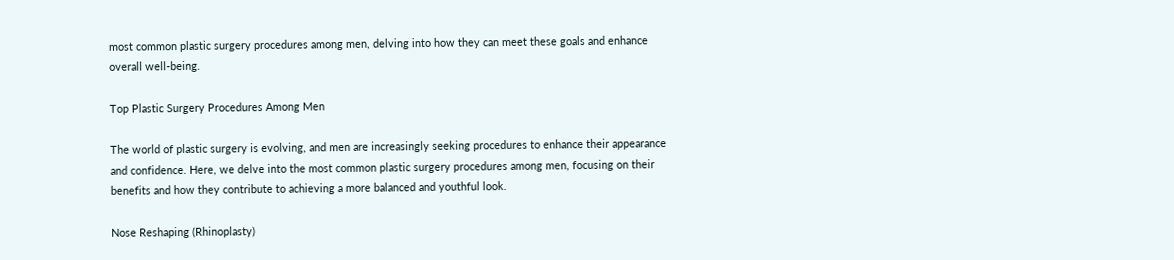most common plastic surgery procedures among men, delving into how they can meet these goals and enhance overall well-being.

Top Plastic Surgery Procedures Among Men

The world of plastic surgery is evolving, and men are increasingly seeking procedures to enhance their appearance and confidence. Here, we delve into the most common plastic surgery procedures among men, focusing on their benefits and how they contribute to achieving a more balanced and youthful look.

Nose Reshaping (Rhinoplasty)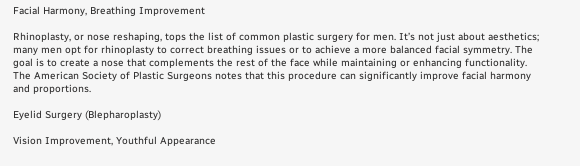Facial Harmony, Breathing Improvement

Rhinoplasty, or nose reshaping, tops the list of common plastic surgery for men. It’s not just about aesthetics; many men opt for rhinoplasty to correct breathing issues or to achieve a more balanced facial symmetry. The goal is to create a nose that complements the rest of the face while maintaining or enhancing functionality. The American Society of Plastic Surgeons notes that this procedure can significantly improve facial harmony and proportions.

Eyelid Surgery (Blepharoplasty)

Vision Improvement, Youthful Appearance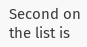Second on the list is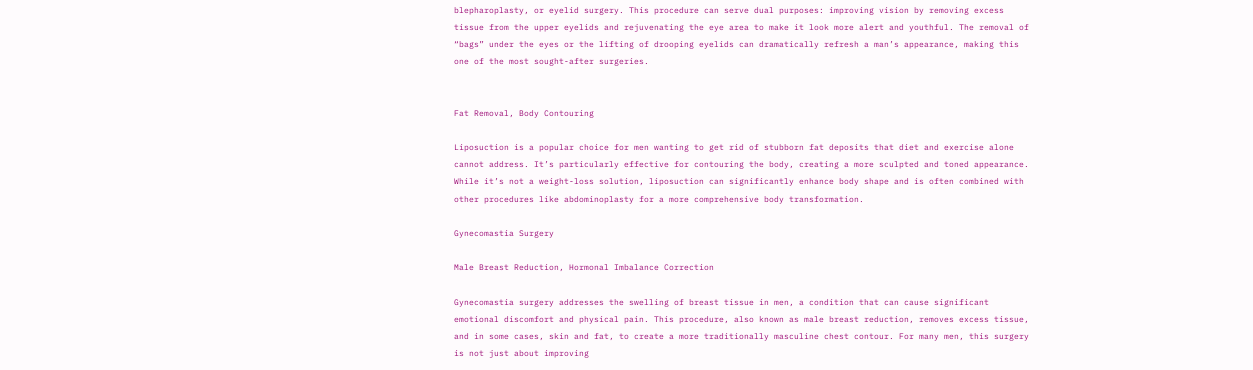blepharoplasty, or eyelid surgery. This procedure can serve dual purposes: improving vision by removing excess tissue from the upper eyelids and rejuvenating the eye area to make it look more alert and youthful. The removal of “bags” under the eyes or the lifting of drooping eyelids can dramatically refresh a man’s appearance, making this one of the most sought-after surgeries.


Fat Removal, Body Contouring

Liposuction is a popular choice for men wanting to get rid of stubborn fat deposits that diet and exercise alone cannot address. It’s particularly effective for contouring the body, creating a more sculpted and toned appearance. While it’s not a weight-loss solution, liposuction can significantly enhance body shape and is often combined with other procedures like abdominoplasty for a more comprehensive body transformation.

Gynecomastia Surgery

Male Breast Reduction, Hormonal Imbalance Correction

Gynecomastia surgery addresses the swelling of breast tissue in men, a condition that can cause significant emotional discomfort and physical pain. This procedure, also known as male breast reduction, removes excess tissue, and in some cases, skin and fat, to create a more traditionally masculine chest contour. For many men, this surgery is not just about improving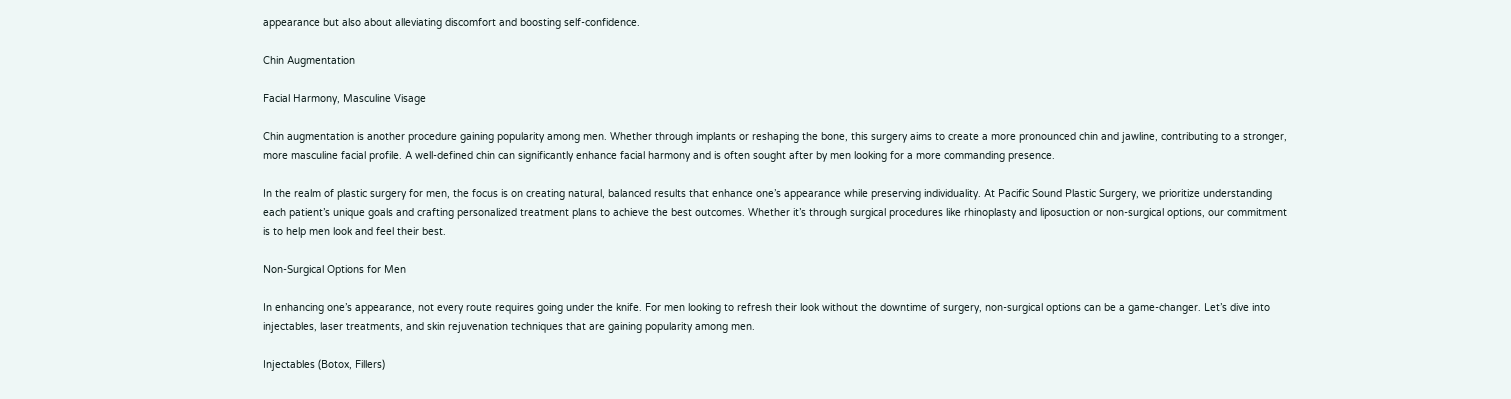appearance but also about alleviating discomfort and boosting self-confidence.

Chin Augmentation

Facial Harmony, Masculine Visage

Chin augmentation is another procedure gaining popularity among men. Whether through implants or reshaping the bone, this surgery aims to create a more pronounced chin and jawline, contributing to a stronger, more masculine facial profile. A well-defined chin can significantly enhance facial harmony and is often sought after by men looking for a more commanding presence.

In the realm of plastic surgery for men, the focus is on creating natural, balanced results that enhance one’s appearance while preserving individuality. At Pacific Sound Plastic Surgery, we prioritize understanding each patient’s unique goals and crafting personalized treatment plans to achieve the best outcomes. Whether it’s through surgical procedures like rhinoplasty and liposuction or non-surgical options, our commitment is to help men look and feel their best.

Non-Surgical Options for Men

In enhancing one’s appearance, not every route requires going under the knife. For men looking to refresh their look without the downtime of surgery, non-surgical options can be a game-changer. Let’s dive into injectables, laser treatments, and skin rejuvenation techniques that are gaining popularity among men.

Injectables (Botox, Fillers)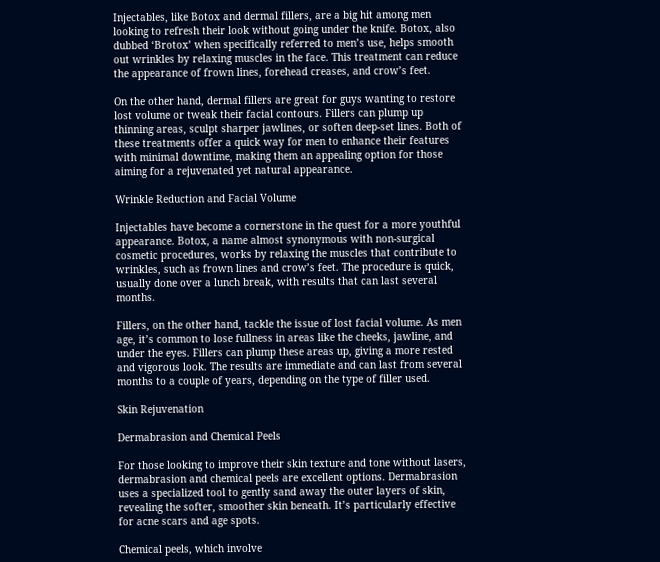Injectables, like Botox and dermal fillers, are a big hit among men looking to refresh their look without going under the knife. Botox, also dubbed ‘Brotox’ when specifically referred to men’s use, helps smooth out wrinkles by relaxing muscles in the face. This treatment can reduce the appearance of frown lines, forehead creases, and crow’s feet.

On the other hand, dermal fillers are great for guys wanting to restore lost volume or tweak their facial contours. Fillers can plump up thinning areas, sculpt sharper jawlines, or soften deep-set lines. Both of these treatments offer a quick way for men to enhance their features with minimal downtime, making them an appealing option for those aiming for a rejuvenated yet natural appearance.

Wrinkle Reduction and Facial Volume

Injectables have become a cornerstone in the quest for a more youthful appearance. Botox, a name almost synonymous with non-surgical cosmetic procedures, works by relaxing the muscles that contribute to wrinkles, such as frown lines and crow’s feet. The procedure is quick, usually done over a lunch break, with results that can last several months.

Fillers, on the other hand, tackle the issue of lost facial volume. As men age, it’s common to lose fullness in areas like the cheeks, jawline, and under the eyes. Fillers can plump these areas up, giving a more rested and vigorous look. The results are immediate and can last from several months to a couple of years, depending on the type of filler used.

Skin Rejuvenation

Dermabrasion and Chemical Peels

For those looking to improve their skin texture and tone without lasers, dermabrasion and chemical peels are excellent options. Dermabrasion uses a specialized tool to gently sand away the outer layers of skin, revealing the softer, smoother skin beneath. It’s particularly effective for acne scars and age spots.

Chemical peels, which involve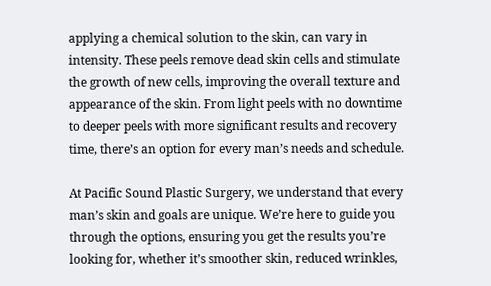applying a chemical solution to the skin, can vary in intensity. These peels remove dead skin cells and stimulate the growth of new cells, improving the overall texture and appearance of the skin. From light peels with no downtime to deeper peels with more significant results and recovery time, there’s an option for every man’s needs and schedule.

At Pacific Sound Plastic Surgery, we understand that every man’s skin and goals are unique. We’re here to guide you through the options, ensuring you get the results you’re looking for, whether it’s smoother skin, reduced wrinkles,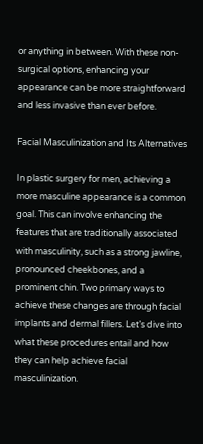or anything in between. With these non-surgical options, enhancing your appearance can be more straightforward and less invasive than ever before.

Facial Masculinization and Its Alternatives

In plastic surgery for men, achieving a more masculine appearance is a common goal. This can involve enhancing the features that are traditionally associated with masculinity, such as a strong jawline, pronounced cheekbones, and a prominent chin. Two primary ways to achieve these changes are through facial implants and dermal fillers. Let’s dive into what these procedures entail and how they can help achieve facial masculinization.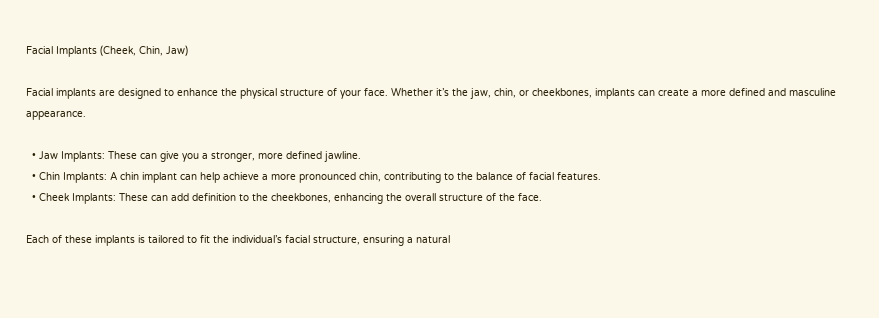Facial Implants (Cheek, Chin, Jaw)

Facial implants are designed to enhance the physical structure of your face. Whether it’s the jaw, chin, or cheekbones, implants can create a more defined and masculine appearance.

  • Jaw Implants: These can give you a stronger, more defined jawline.
  • Chin Implants: A chin implant can help achieve a more pronounced chin, contributing to the balance of facial features.
  • Cheek Implants: These can add definition to the cheekbones, enhancing the overall structure of the face.

Each of these implants is tailored to fit the individual’s facial structure, ensuring a natural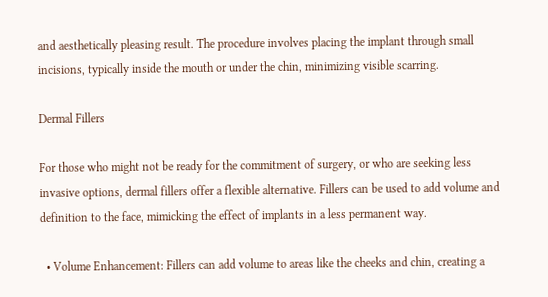and aesthetically pleasing result. The procedure involves placing the implant through small incisions, typically inside the mouth or under the chin, minimizing visible scarring.

Dermal Fillers

For those who might not be ready for the commitment of surgery, or who are seeking less invasive options, dermal fillers offer a flexible alternative. Fillers can be used to add volume and definition to the face, mimicking the effect of implants in a less permanent way.

  • Volume Enhancement: Fillers can add volume to areas like the cheeks and chin, creating a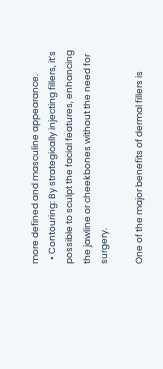more defined and masculine appearance.
  • Contouring: By strategically injecting fillers, it’s possible to sculpt the facial features, enhancing the jawline or cheekbones without the need for surgery.

One of the major benefits of dermal fillers is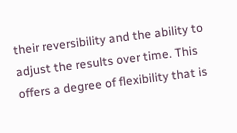their reversibility and the ability to adjust the results over time. This offers a degree of flexibility that is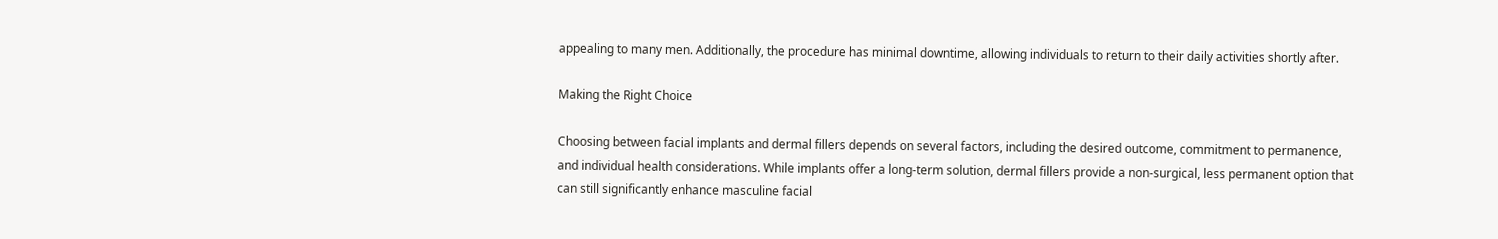appealing to many men. Additionally, the procedure has minimal downtime, allowing individuals to return to their daily activities shortly after.

Making the Right Choice

Choosing between facial implants and dermal fillers depends on several factors, including the desired outcome, commitment to permanence, and individual health considerations. While implants offer a long-term solution, dermal fillers provide a non-surgical, less permanent option that can still significantly enhance masculine facial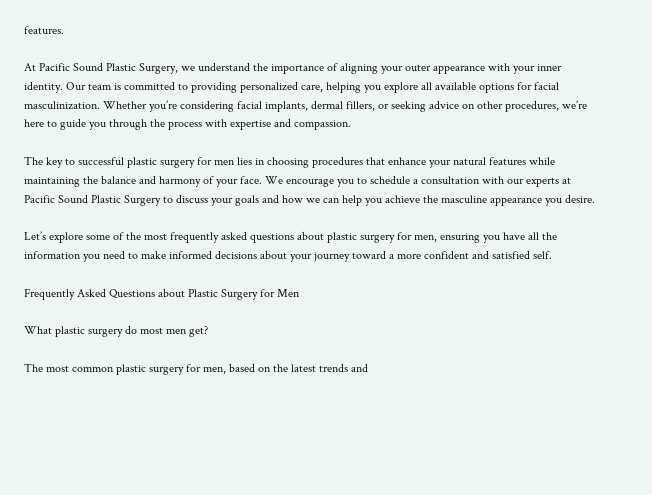features.

At Pacific Sound Plastic Surgery, we understand the importance of aligning your outer appearance with your inner identity. Our team is committed to providing personalized care, helping you explore all available options for facial masculinization. Whether you’re considering facial implants, dermal fillers, or seeking advice on other procedures, we’re here to guide you through the process with expertise and compassion.

The key to successful plastic surgery for men lies in choosing procedures that enhance your natural features while maintaining the balance and harmony of your face. We encourage you to schedule a consultation with our experts at Pacific Sound Plastic Surgery to discuss your goals and how we can help you achieve the masculine appearance you desire.

Let’s explore some of the most frequently asked questions about plastic surgery for men, ensuring you have all the information you need to make informed decisions about your journey toward a more confident and satisfied self.

Frequently Asked Questions about Plastic Surgery for Men

What plastic surgery do most men get?

The most common plastic surgery for men, based on the latest trends and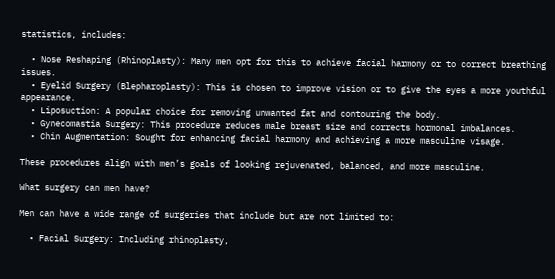statistics, includes:

  • Nose Reshaping (Rhinoplasty): Many men opt for this to achieve facial harmony or to correct breathing issues.
  • Eyelid Surgery (Blepharoplasty): This is chosen to improve vision or to give the eyes a more youthful appearance.
  • Liposuction: A popular choice for removing unwanted fat and contouring the body.
  • Gynecomastia Surgery: This procedure reduces male breast size and corrects hormonal imbalances.
  • Chin Augmentation: Sought for enhancing facial harmony and achieving a more masculine visage.

These procedures align with men’s goals of looking rejuvenated, balanced, and more masculine.

What surgery can men have?

Men can have a wide range of surgeries that include but are not limited to:

  • Facial Surgery: Including rhinoplasty,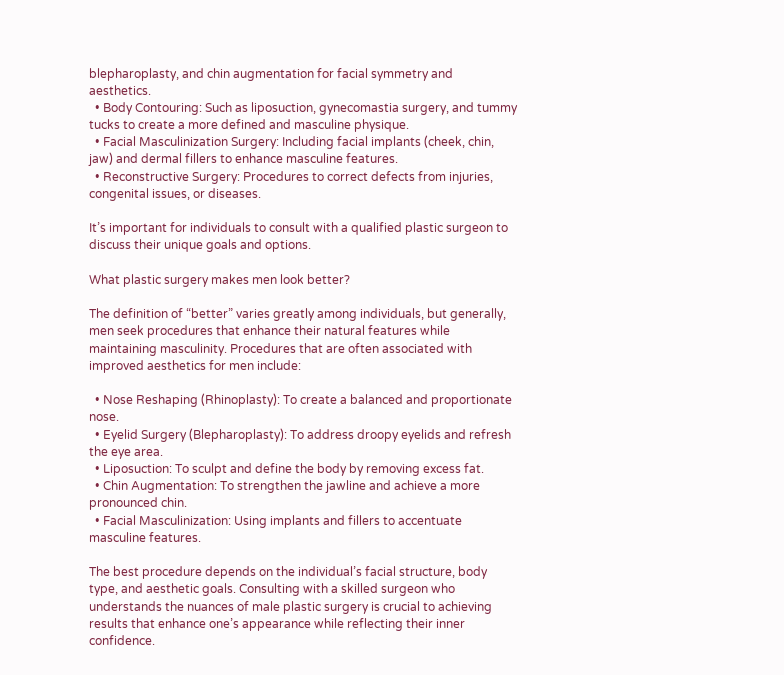blepharoplasty, and chin augmentation for facial symmetry and aesthetics.
  • Body Contouring: Such as liposuction, gynecomastia surgery, and tummy tucks to create a more defined and masculine physique.
  • Facial Masculinization Surgery: Including facial implants (cheek, chin, jaw) and dermal fillers to enhance masculine features.
  • Reconstructive Surgery: Procedures to correct defects from injuries, congenital issues, or diseases.

It’s important for individuals to consult with a qualified plastic surgeon to discuss their unique goals and options.

What plastic surgery makes men look better?

The definition of “better” varies greatly among individuals, but generally, men seek procedures that enhance their natural features while maintaining masculinity. Procedures that are often associated with improved aesthetics for men include:

  • Nose Reshaping (Rhinoplasty): To create a balanced and proportionate nose.
  • Eyelid Surgery (Blepharoplasty): To address droopy eyelids and refresh the eye area.
  • Liposuction: To sculpt and define the body by removing excess fat.
  • Chin Augmentation: To strengthen the jawline and achieve a more pronounced chin.
  • Facial Masculinization: Using implants and fillers to accentuate masculine features.

The best procedure depends on the individual’s facial structure, body type, and aesthetic goals. Consulting with a skilled surgeon who understands the nuances of male plastic surgery is crucial to achieving results that enhance one’s appearance while reflecting their inner confidence.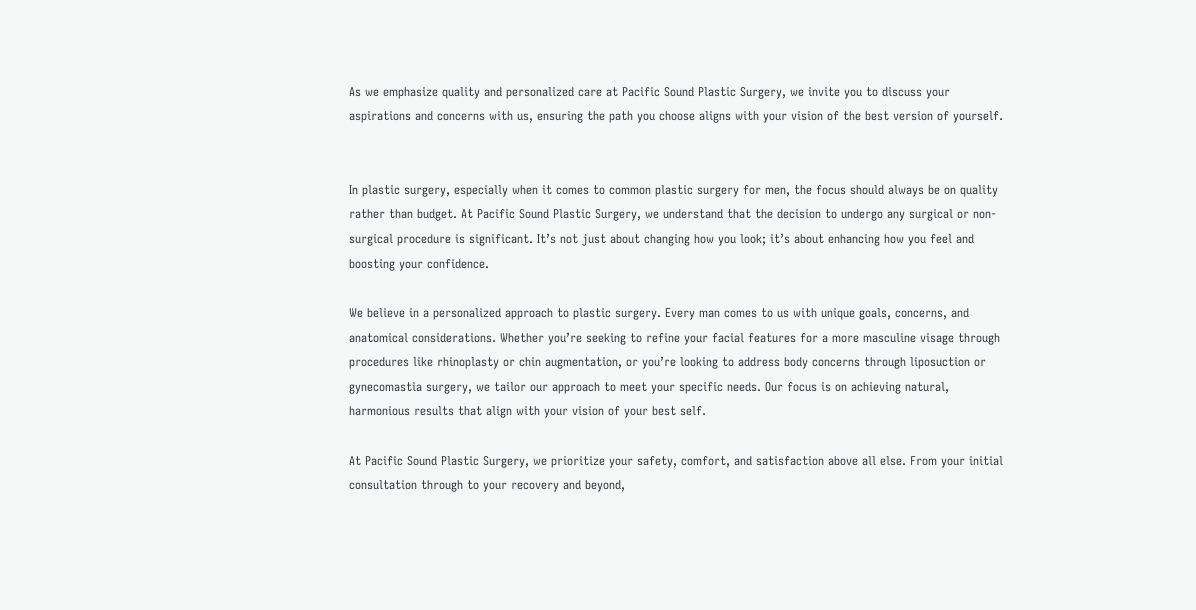As we emphasize quality and personalized care at Pacific Sound Plastic Surgery, we invite you to discuss your aspirations and concerns with us, ensuring the path you choose aligns with your vision of the best version of yourself.


In plastic surgery, especially when it comes to common plastic surgery for men, the focus should always be on quality rather than budget. At Pacific Sound Plastic Surgery, we understand that the decision to undergo any surgical or non-surgical procedure is significant. It’s not just about changing how you look; it’s about enhancing how you feel and boosting your confidence.

We believe in a personalized approach to plastic surgery. Every man comes to us with unique goals, concerns, and anatomical considerations. Whether you’re seeking to refine your facial features for a more masculine visage through procedures like rhinoplasty or chin augmentation, or you’re looking to address body concerns through liposuction or gynecomastia surgery, we tailor our approach to meet your specific needs. Our focus is on achieving natural, harmonious results that align with your vision of your best self.

At Pacific Sound Plastic Surgery, we prioritize your safety, comfort, and satisfaction above all else. From your initial consultation through to your recovery and beyond,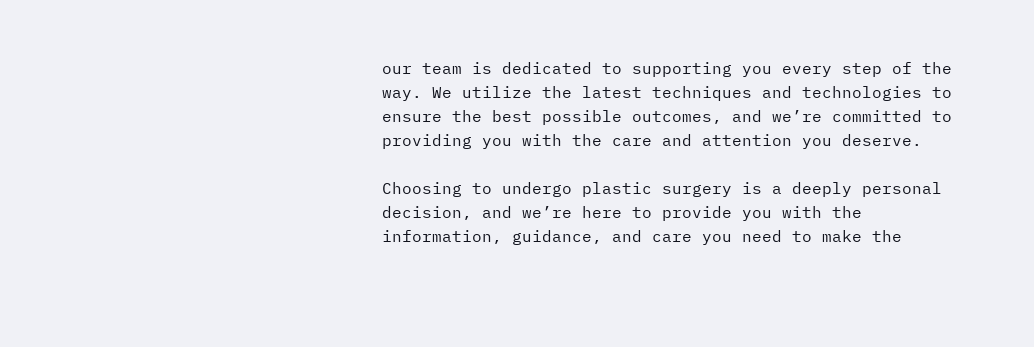our team is dedicated to supporting you every step of the way. We utilize the latest techniques and technologies to ensure the best possible outcomes, and we’re committed to providing you with the care and attention you deserve.

Choosing to undergo plastic surgery is a deeply personal decision, and we’re here to provide you with the information, guidance, and care you need to make the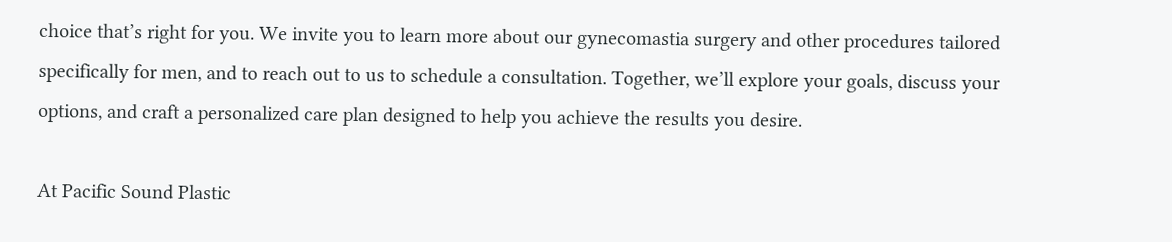choice that’s right for you. We invite you to learn more about our gynecomastia surgery and other procedures tailored specifically for men, and to reach out to us to schedule a consultation. Together, we’ll explore your goals, discuss your options, and craft a personalized care plan designed to help you achieve the results you desire.

At Pacific Sound Plastic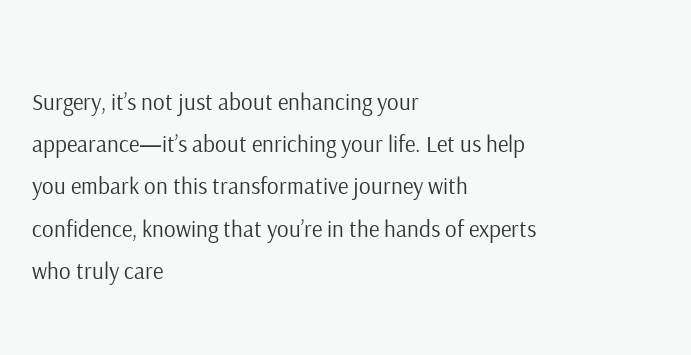Surgery, it’s not just about enhancing your appearance—it’s about enriching your life. Let us help you embark on this transformative journey with confidence, knowing that you’re in the hands of experts who truly care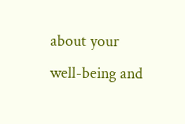about your well-being and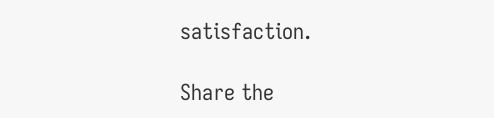satisfaction.

Share the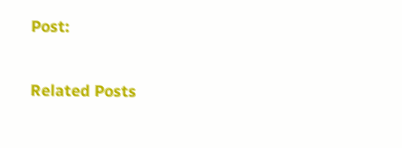Post:

Related Posts